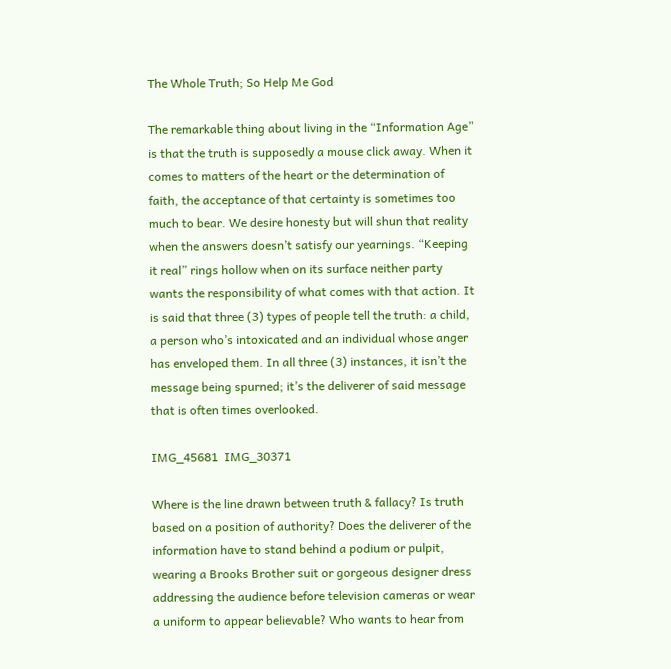The Whole Truth; So Help Me God

The remarkable thing about living in the “Information Age” is that the truth is supposedly a mouse click away. When it comes to matters of the heart or the determination of faith, the acceptance of that certainty is sometimes too much to bear. We desire honesty but will shun that reality when the answers doesn’t satisfy our yearnings. “Keeping it real” rings hollow when on its surface neither party wants the responsibility of what comes with that action. It is said that three (3) types of people tell the truth: a child, a person who’s intoxicated and an individual whose anger has enveloped them. In all three (3) instances, it isn’t the message being spurned; it’s the deliverer of said message that is often times overlooked.

IMG_45681  IMG_30371

Where is the line drawn between truth & fallacy? Is truth based on a position of authority? Does the deliverer of the information have to stand behind a podium or pulpit, wearing a Brooks Brother suit or gorgeous designer dress addressing the audience before television cameras or wear a uniform to appear believable? Who wants to hear from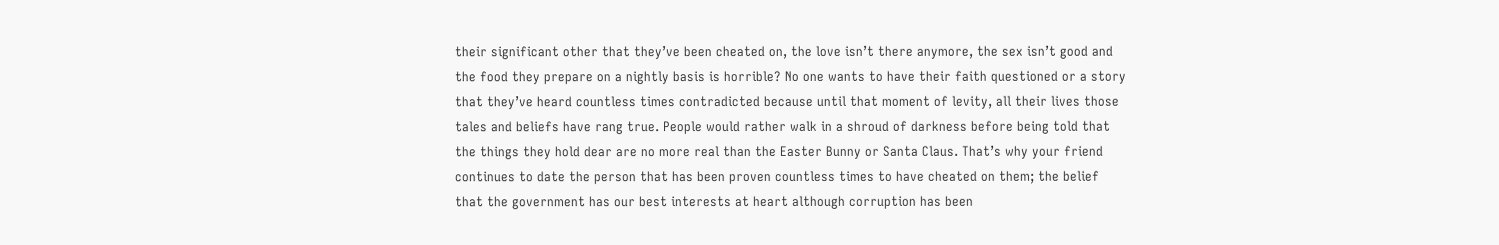their significant other that they’ve been cheated on, the love isn’t there anymore, the sex isn’t good and the food they prepare on a nightly basis is horrible? No one wants to have their faith questioned or a story that they’ve heard countless times contradicted because until that moment of levity, all their lives those tales and beliefs have rang true. People would rather walk in a shroud of darkness before being told that the things they hold dear are no more real than the Easter Bunny or Santa Claus. That’s why your friend continues to date the person that has been proven countless times to have cheated on them; the belief that the government has our best interests at heart although corruption has been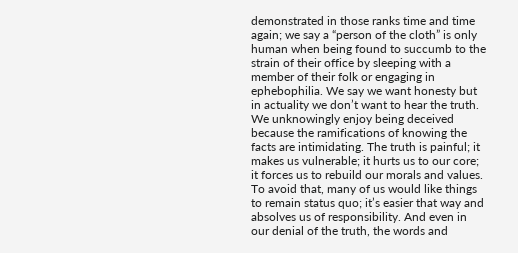demonstrated in those ranks time and time again; we say a “person of the cloth” is only human when being found to succumb to the strain of their office by sleeping with a member of their folk or engaging in ephebophilia. We say we want honesty but in actuality we don’t want to hear the truth. We unknowingly enjoy being deceived because the ramifications of knowing the facts are intimidating. The truth is painful; it makes us vulnerable; it hurts us to our core; it forces us to rebuild our morals and values. To avoid that, many of us would like things to remain status quo; it’s easier that way and absolves us of responsibility. And even in our denial of the truth, the words and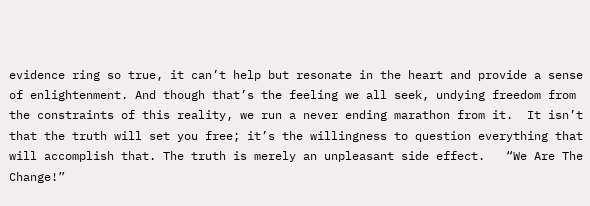evidence ring so true, it can’t help but resonate in the heart and provide a sense of enlightenment. And though that’s the feeling we all seek, undying freedom from the constraints of this reality, we run a never ending marathon from it.  It isn’t that the truth will set you free; it’s the willingness to question everything that will accomplish that. The truth is merely an unpleasant side effect.   “We Are The Change!”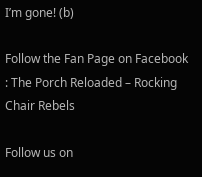I’m gone! (b)

Follow the Fan Page on Facebook : The Porch Reloaded – Rocking Chair Rebels

Follow us on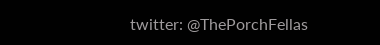twitter: @ThePorchFellas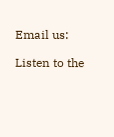Email us:

Listen to the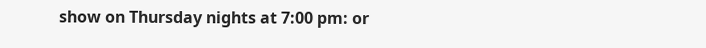show on Thursday nights at 7:00 pm: or